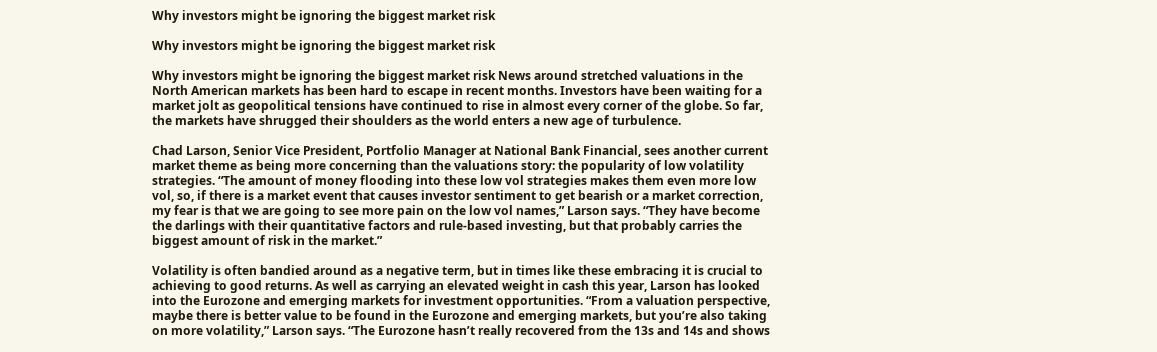Why investors might be ignoring the biggest market risk

Why investors might be ignoring the biggest market risk

Why investors might be ignoring the biggest market risk News around stretched valuations in the North American markets has been hard to escape in recent months. Investors have been waiting for a market jolt as geopolitical tensions have continued to rise in almost every corner of the globe. So far, the markets have shrugged their shoulders as the world enters a new age of turbulence.

Chad Larson, Senior Vice President, Portfolio Manager at National Bank Financial, sees another current market theme as being more concerning than the valuations story: the popularity of low volatility strategies. “The amount of money flooding into these low vol strategies makes them even more low vol, so, if there is a market event that causes investor sentiment to get bearish or a market correction, my fear is that we are going to see more pain on the low vol names,” Larson says. “They have become the darlings with their quantitative factors and rule-based investing, but that probably carries the biggest amount of risk in the market.”

Volatility is often bandied around as a negative term, but in times like these embracing it is crucial to achieving to good returns. As well as carrying an elevated weight in cash this year, Larson has looked into the Eurozone and emerging markets for investment opportunities. “From a valuation perspective, maybe there is better value to be found in the Eurozone and emerging markets, but you’re also taking on more volatility,” Larson says. “The Eurozone hasn’t really recovered from the 13s and 14s and shows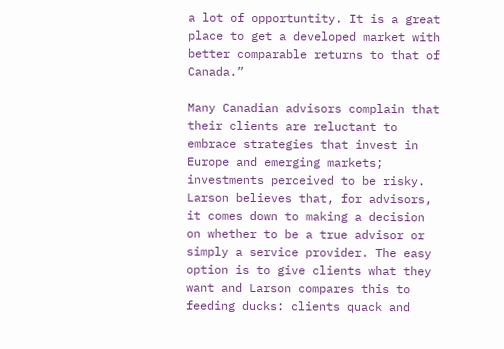a lot of opportuntity. It is a great place to get a developed market with better comparable returns to that of Canada.”

Many Canadian advisors complain that their clients are reluctant to embrace strategies that invest in Europe and emerging markets; investments perceived to be risky. Larson believes that, for advisors, it comes down to making a decision on whether to be a true advisor or simply a service provider. The easy option is to give clients what they want and Larson compares this to feeding ducks: clients quack and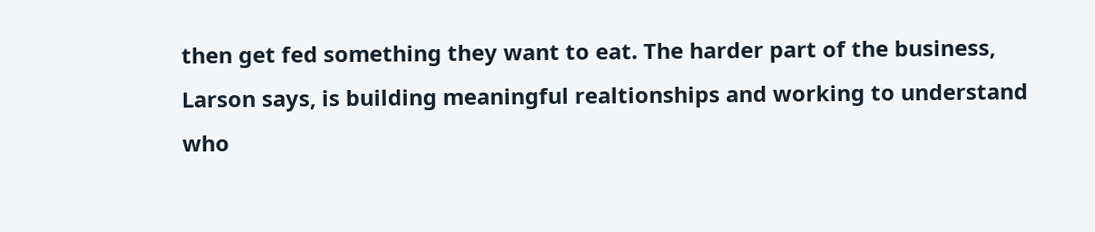then get fed something they want to eat. The harder part of the business, Larson says, is building meaningful realtionships and working to understand who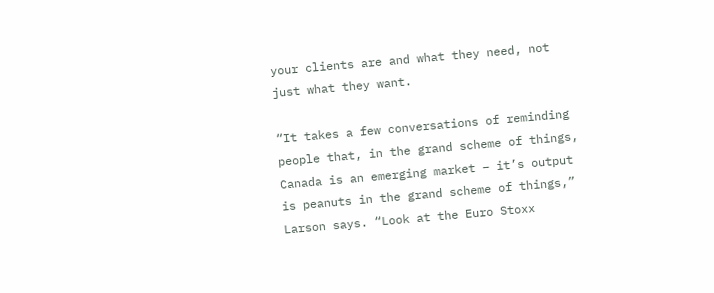your clients are and what they need, not just what they want.

“It takes a few conversations of reminding people that, in the grand scheme of things, Canada is an emerging market – it’s output is peanuts in the grand scheme of things,” Larson says. “Look at the Euro Stoxx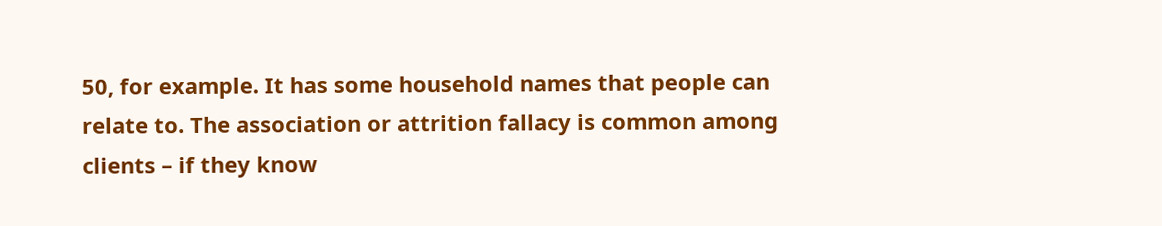50, for example. It has some household names that people can relate to. The association or attrition fallacy is common among clients – if they know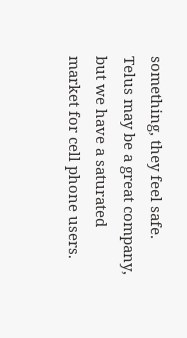something, they feel safe. Telus may be a great company, but we have a saturated market for cell phone users.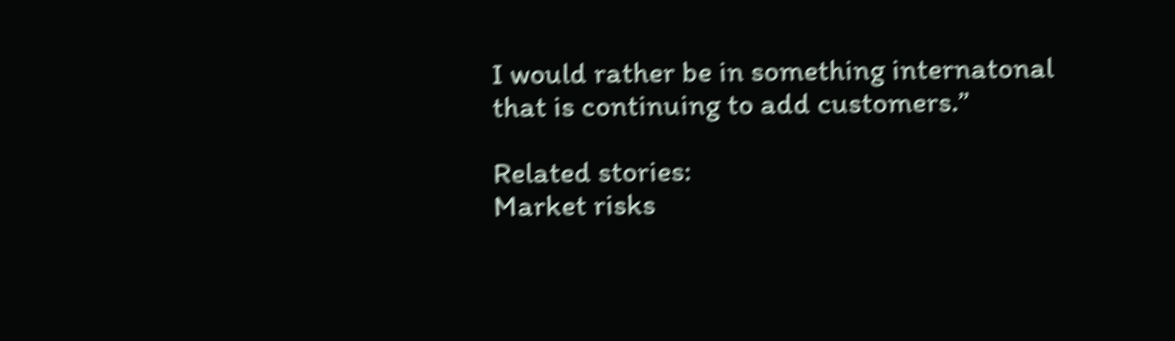I would rather be in something internatonal that is continuing to add customers.”

Related stories:
Market risks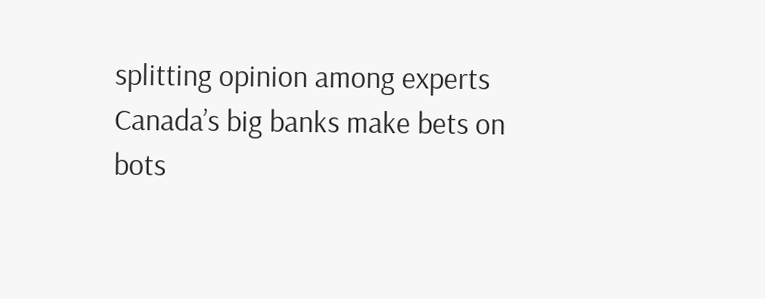splitting opinion among experts
Canada’s big banks make bets on bots